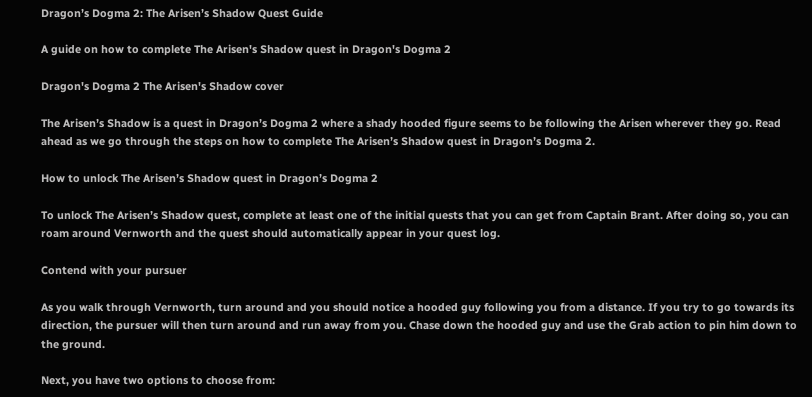Dragon’s Dogma 2: The Arisen’s Shadow Quest Guide

A guide on how to complete The Arisen's Shadow quest in Dragon's Dogma 2

Dragon's Dogma 2 The Arisen's Shadow cover

The Arisen’s Shadow is a quest in Dragon’s Dogma 2 where a shady hooded figure seems to be following the Arisen wherever they go. Read ahead as we go through the steps on how to complete The Arisen’s Shadow quest in Dragon’s Dogma 2.

How to unlock The Arisen’s Shadow quest in Dragon’s Dogma 2

To unlock The Arisen’s Shadow quest, complete at least one of the initial quests that you can get from Captain Brant. After doing so, you can roam around Vernworth and the quest should automatically appear in your quest log.

Contend with your pursuer

As you walk through Vernworth, turn around and you should notice a hooded guy following you from a distance. If you try to go towards its direction, the pursuer will then turn around and run away from you. Chase down the hooded guy and use the Grab action to pin him down to the ground.

Next, you have two options to choose from: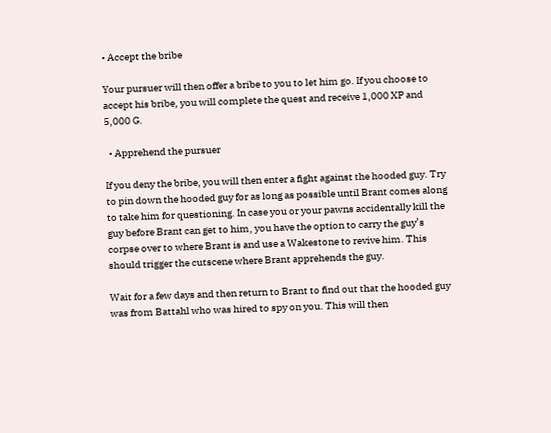• Accept the bribe

Your pursuer will then offer a bribe to you to let him go. If you choose to accept his bribe, you will complete the quest and receive 1,000 XP and 5,000 G.

  • Apprehend the pursuer

If you deny the bribe, you will then enter a fight against the hooded guy. Try to pin down the hooded guy for as long as possible until Brant comes along to take him for questioning. In case you or your pawns accidentally kill the guy before Brant can get to him, you have the option to carry the guy’s corpse over to where Brant is and use a Wakestone to revive him. This should trigger the cutscene where Brant apprehends the guy.

Wait for a few days and then return to Brant to find out that the hooded guy was from Battahl who was hired to spy on you. This will then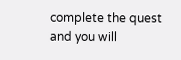complete the quest and you will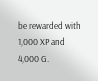be rewarded with 1,000 XP and 4,000 G.